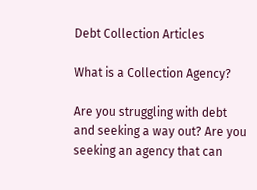Debt Collection Articles

What is a Collection Agency?

Are you struggling with debt and seeking a way out? Are you seeking an agency that can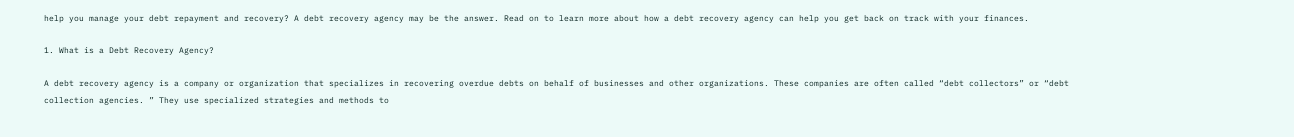help you manage your debt repayment and recovery? A debt recovery agency may be the answer. Read on to learn more about how a debt recovery agency can help you get back on track with your finances.

1. What is a Debt Recovery Agency?

A debt recovery agency is a company or organization that specializes in recovering overdue debts on behalf of businesses and other organizations. These companies are often called “debt collectors” or “debt collection agencies. ” They use specialized strategies and methods to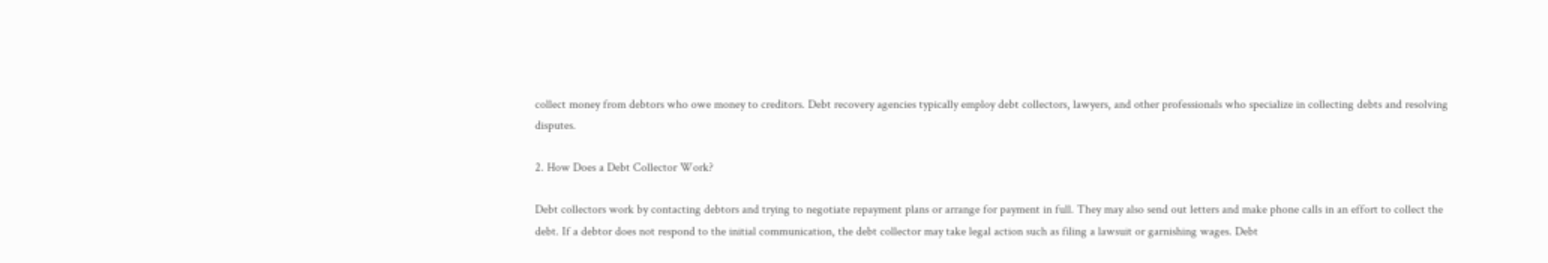collect money from debtors who owe money to creditors. Debt recovery agencies typically employ debt collectors, lawyers, and other professionals who specialize in collecting debts and resolving disputes.

2. How Does a Debt Collector Work?

Debt collectors work by contacting debtors and trying to negotiate repayment plans or arrange for payment in full. They may also send out letters and make phone calls in an effort to collect the debt. If a debtor does not respond to the initial communication, the debt collector may take legal action such as filing a lawsuit or garnishing wages. Debt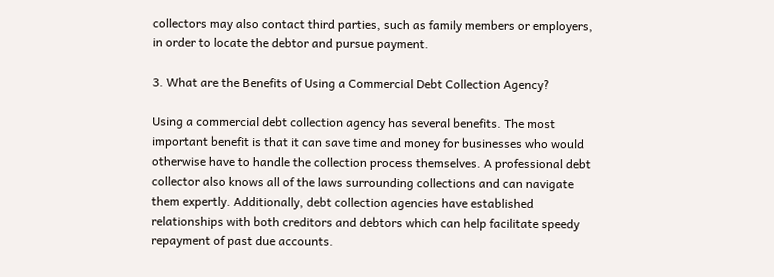collectors may also contact third parties, such as family members or employers, in order to locate the debtor and pursue payment.

3. What are the Benefits of Using a Commercial Debt Collection Agency?

Using a commercial debt collection agency has several benefits. The most important benefit is that it can save time and money for businesses who would otherwise have to handle the collection process themselves. A professional debt collector also knows all of the laws surrounding collections and can navigate them expertly. Additionally, debt collection agencies have established relationships with both creditors and debtors which can help facilitate speedy repayment of past due accounts.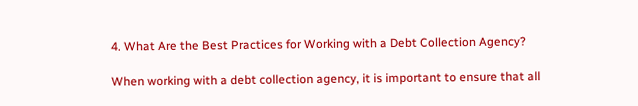4. What Are the Best Practices for Working with a Debt Collection Agency?

When working with a debt collection agency, it is important to ensure that all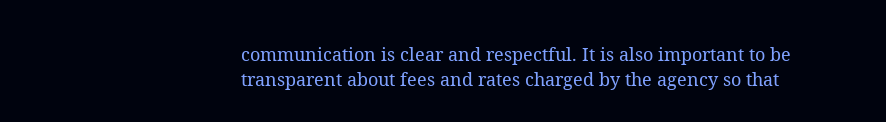communication is clear and respectful. It is also important to be transparent about fees and rates charged by the agency so that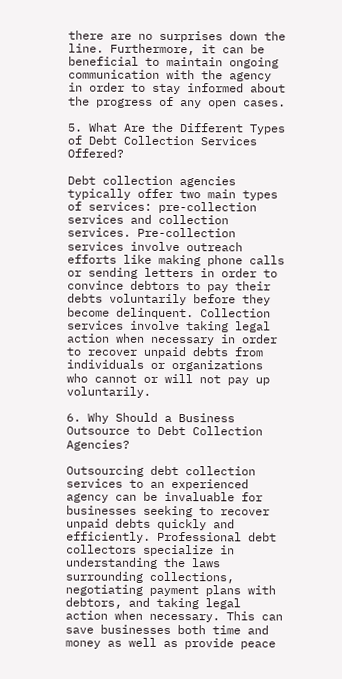there are no surprises down the line. Furthermore, it can be beneficial to maintain ongoing communication with the agency in order to stay informed about the progress of any open cases.

5. What Are the Different Types of Debt Collection Services Offered?

Debt collection agencies typically offer two main types of services: pre-collection services and collection services. Pre-collection services involve outreach efforts like making phone calls or sending letters in order to convince debtors to pay their debts voluntarily before they become delinquent. Collection services involve taking legal action when necessary in order to recover unpaid debts from individuals or organizations who cannot or will not pay up voluntarily.

6. Why Should a Business Outsource to Debt Collection Agencies?

Outsourcing debt collection services to an experienced agency can be invaluable for businesses seeking to recover unpaid debts quickly and efficiently. Professional debt collectors specialize in understanding the laws surrounding collections, negotiating payment plans with debtors, and taking legal action when necessary. This can save businesses both time and money as well as provide peace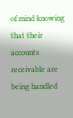of mind knowing that their accounts receivable are being handled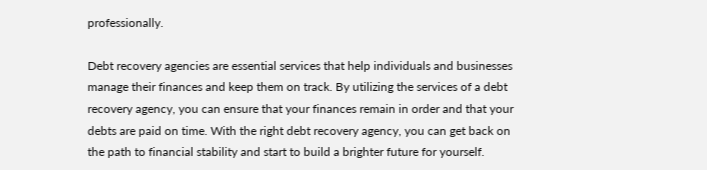professionally.

Debt recovery agencies are essential services that help individuals and businesses manage their finances and keep them on track. By utilizing the services of a debt recovery agency, you can ensure that your finances remain in order and that your debts are paid on time. With the right debt recovery agency, you can get back on the path to financial stability and start to build a brighter future for yourself.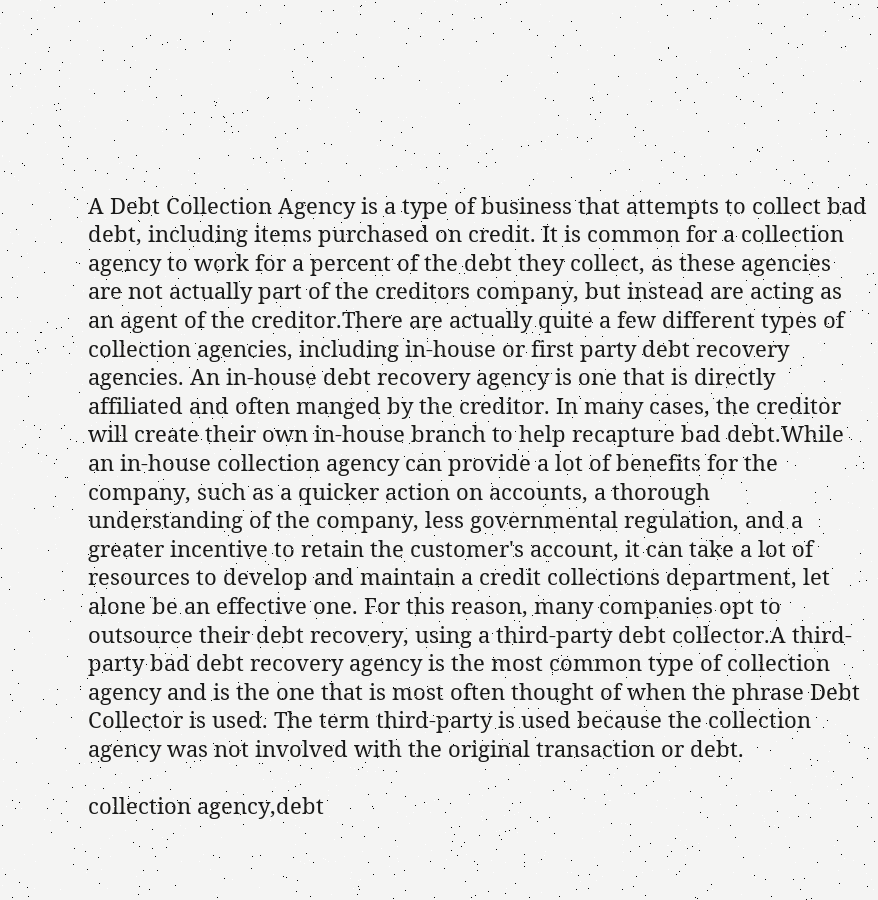A Debt Collection Agency is a type of business that attempts to collect bad debt, including items purchased on credit. It is common for a collection agency to work for a percent of the debt they collect, as these agencies are not actually part of the creditors company, but instead are acting as an agent of the creditor.There are actually quite a few different types of collection agencies, including in-house or first party debt recovery agencies. An in-house debt recovery agency is one that is directly affiliated and often manged by the creditor. In many cases, the creditor will create their own in-house branch to help recapture bad debt.While an in-house collection agency can provide a lot of benefits for the company, such as a quicker action on accounts, a thorough understanding of the company, less governmental regulation, and a greater incentive to retain the customer's account, it can take a lot of resources to develop and maintain a credit collections department, let alone be an effective one. For this reason, many companies opt to outsource their debt recovery, using a third-party debt collector.A third-party bad debt recovery agency is the most common type of collection agency and is the one that is most often thought of when the phrase Debt Collector is used. The term third-party is used because the collection agency was not involved with the original transaction or debt.

collection agency,debt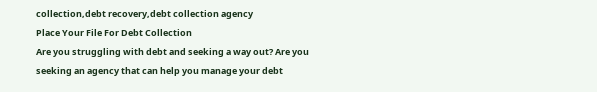collection,debt recovery,debt collection agency
Place Your File For Debt Collection
Are you struggling with debt and seeking a way out? Are you seeking an agency that can help you manage your debt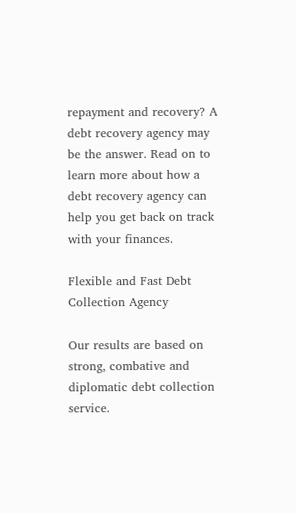repayment and recovery? A debt recovery agency may be the answer. Read on to learn more about how a debt recovery agency can help you get back on track with your finances.

Flexible and Fast Debt Collection Agency

Our results are based on strong, combative and diplomatic debt collection
service.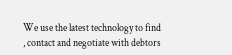We use the latest technology to find , contact and negotiate with debtors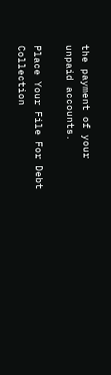the payment of your unpaid accounts.

Place Your File For Debt Collection